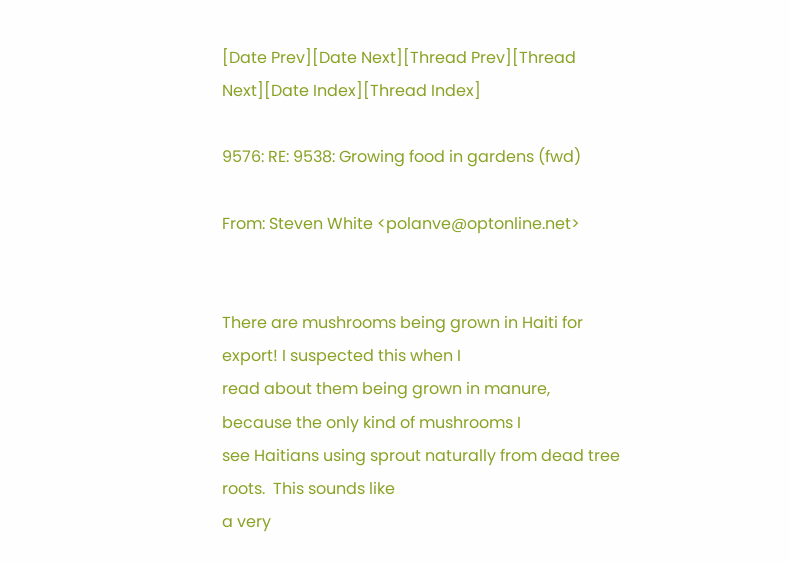[Date Prev][Date Next][Thread Prev][Thread Next][Date Index][Thread Index]

9576: RE: 9538: Growing food in gardens (fwd)

From: Steven White <polanve@optonline.net>


There are mushrooms being grown in Haiti for export! I suspected this when I
read about them being grown in manure, because the only kind of mushrooms I
see Haitians using sprout naturally from dead tree roots.  This sounds like
a very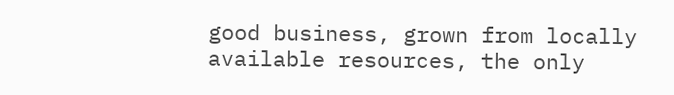good business, grown from locally available resources, the only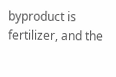byproduct is fertilizer, and the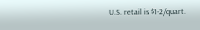U.S. retail is $1-2/quart.